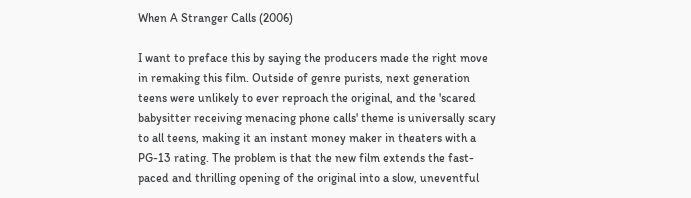When A Stranger Calls (2006)

I want to preface this by saying the producers made the right move in remaking this film. Outside of genre purists, next generation teens were unlikely to ever reproach the original, and the 'scared babysitter receiving menacing phone calls' theme is universally scary to all teens, making it an instant money maker in theaters with a PG-13 rating. The problem is that the new film extends the fast-paced and thrilling opening of the original into a slow, uneventful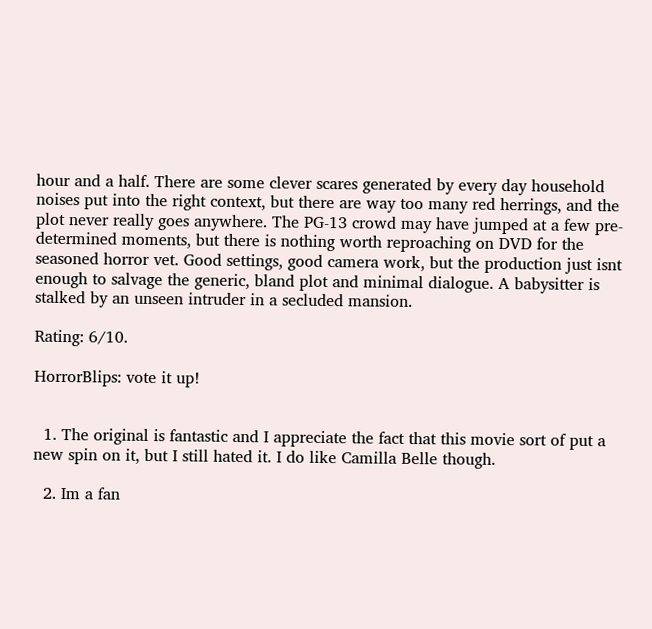hour and a half. There are some clever scares generated by every day household noises put into the right context, but there are way too many red herrings, and the plot never really goes anywhere. The PG-13 crowd may have jumped at a few pre-determined moments, but there is nothing worth reproaching on DVD for the seasoned horror vet. Good settings, good camera work, but the production just isnt enough to salvage the generic, bland plot and minimal dialogue. A babysitter is stalked by an unseen intruder in a secluded mansion.

Rating: 6/10.

HorrorBlips: vote it up!


  1. The original is fantastic and I appreciate the fact that this movie sort of put a new spin on it, but I still hated it. I do like Camilla Belle though.

  2. Im a fan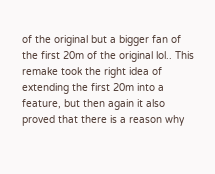of the original but a bigger fan of the first 20m of the original lol.. This remake took the right idea of extending the first 20m into a feature, but then again it also proved that there is a reason why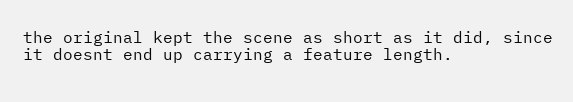the original kept the scene as short as it did, since it doesnt end up carrying a feature length.